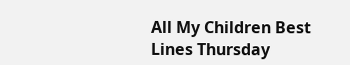All My Children Best Lines Thursday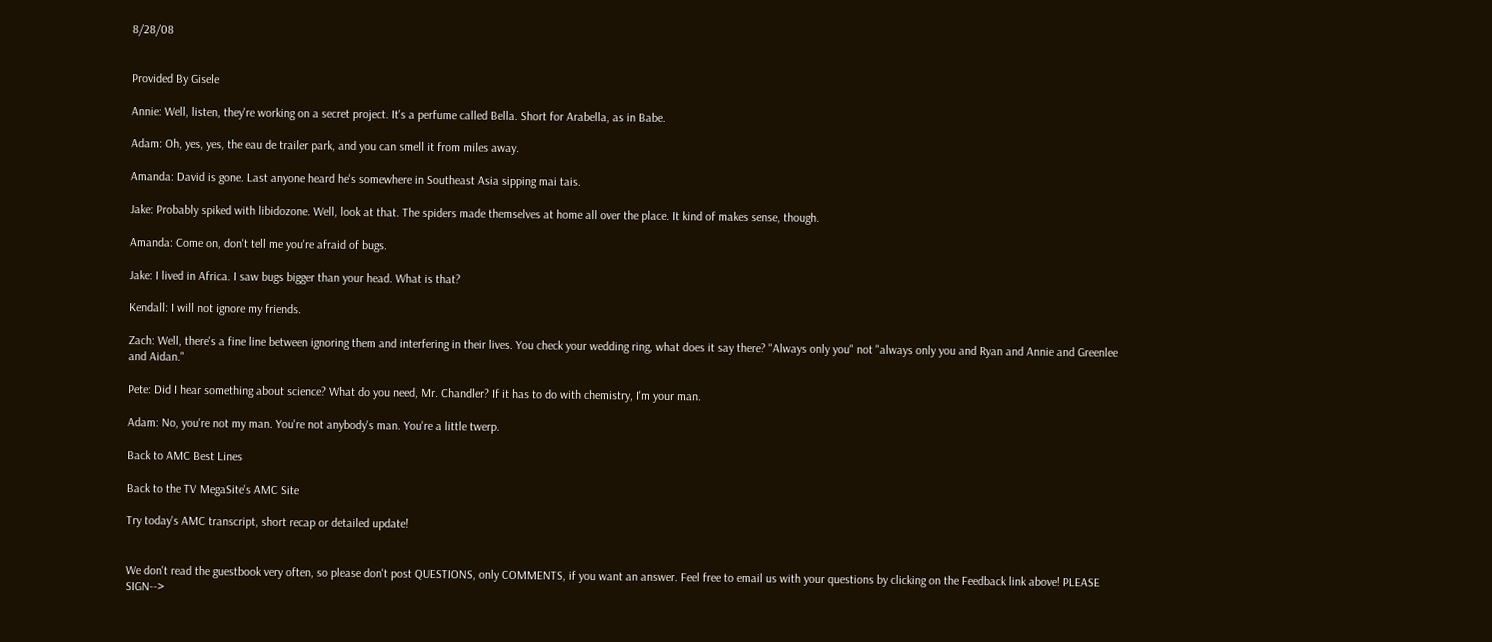8/28/08


Provided By Gisele

Annie: Well, listen, they're working on a secret project. It's a perfume called Bella. Short for Arabella, as in Babe.

Adam: Oh, yes, yes, the eau de trailer park, and you can smell it from miles away.

Amanda: David is gone. Last anyone heard he's somewhere in Southeast Asia sipping mai tais.

Jake: Probably spiked with libidozone. Well, look at that. The spiders made themselves at home all over the place. It kind of makes sense, though.

Amanda: Come on, don't tell me you're afraid of bugs.

Jake: I lived in Africa. I saw bugs bigger than your head. What is that?

Kendall: I will not ignore my friends.

Zach: Well, there's a fine line between ignoring them and interfering in their lives. You check your wedding ring, what does it say there? "Always only you" not "always only you and Ryan and Annie and Greenlee and Aidan."

Pete: Did I hear something about science? What do you need, Mr. Chandler? If it has to do with chemistry, I'm your man.

Adam: No, you're not my man. You're not anybody's man. You're a little twerp.

Back to AMC Best Lines

Back to the TV MegaSite's AMC Site

Try today's AMC transcript, short recap or detailed update!


We don't read the guestbook very often, so please don't post QUESTIONS, only COMMENTS, if you want an answer. Feel free to email us with your questions by clicking on the Feedback link above! PLEASE SIGN-->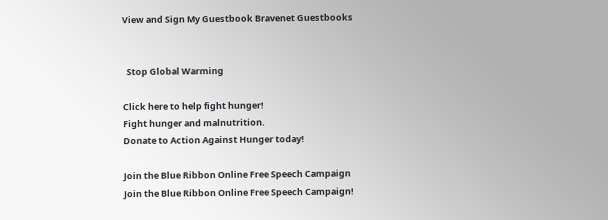View and Sign My Guestbook Bravenet Guestbooks


  Stop Global Warming

Click here to help fight hunger!
Fight hunger and malnutrition.
Donate to Action Against Hunger today!

Join the Blue Ribbon Online Free Speech Campaign
Join the Blue Ribbon Online Free Speech Campaign!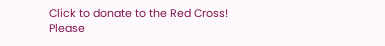Click to donate to the Red Cross!
Please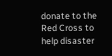donate to the Red Cross to help disaster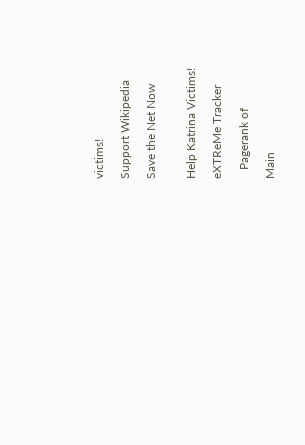victims!

Support Wikipedia

Save the Net Now


Help Katrina Victims!

eXTReMe Tracker

   Pagerank of

Main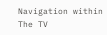Navigation within The TV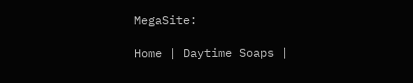MegaSite:

Home | Daytime Soaps |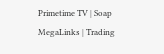Primetime TV | Soap MegaLinks | Trading